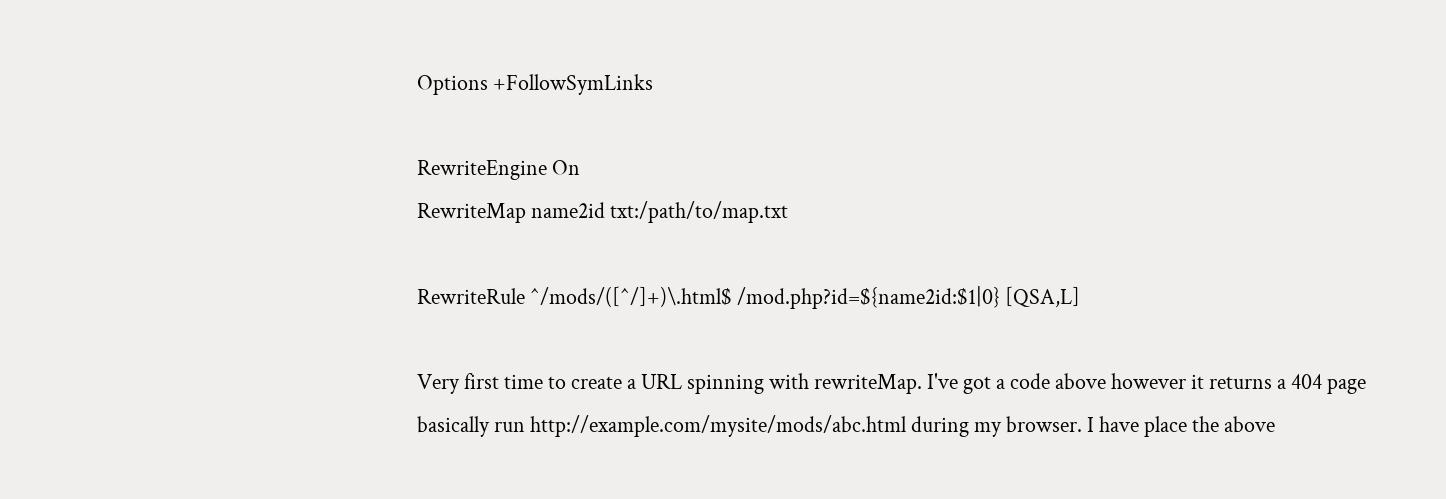Options +FollowSymLinks

RewriteEngine On
RewriteMap name2id txt:/path/to/map.txt

RewriteRule ^/mods/([^/]+)\.html$ /mod.php?id=${name2id:$1|0} [QSA,L]

Very first time to create a URL spinning with rewriteMap. I've got a code above however it returns a 404 page basically run http://example.com/mysite/mods/abc.html during my browser. I have place the above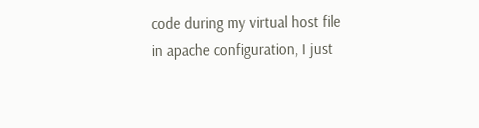code during my virtual host file in apache configuration, I just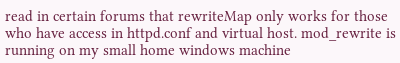read in certain forums that rewriteMap only works for those who have access in httpd.conf and virtual host. mod_rewrite is running on my small home windows machine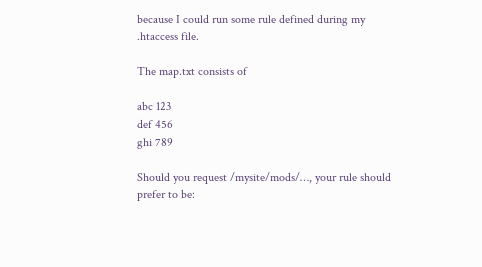because I could run some rule defined during my .htaccess file.

The map.txt consists of

abc 123
def 456
ghi 789

Should you request /mysite/mods/…, your rule should prefer to be: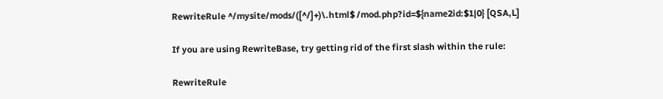RewriteRule ^/mysite/mods/([^/]+)\.html$ /mod.php?id=${name2id:$1|0} [QSA,L]

If you are using RewriteBase, try getting rid of the first slash within the rule:

RewriteRule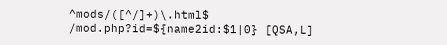^mods/([^/]+)\.html$ /mod.php?id=${name2id:$1|0} [QSA,L]